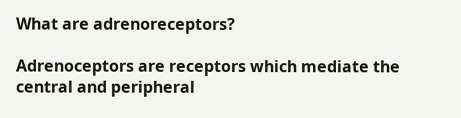What are adrenoreceptors?

Adrenoceptors are receptors which mediate the central and peripheral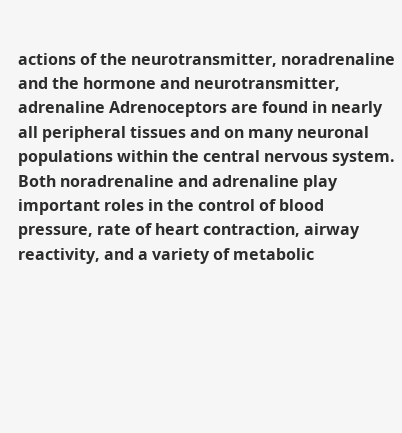actions of the neurotransmitter, noradrenaline and the hormone and neurotransmitter, adrenaline Adrenoceptors are found in nearly all peripheral tissues and on many neuronal populations within the central nervous system. Both noradrenaline and adrenaline play important roles in the control of blood pressure, rate of heart contraction, airway reactivity, and a variety of metabolic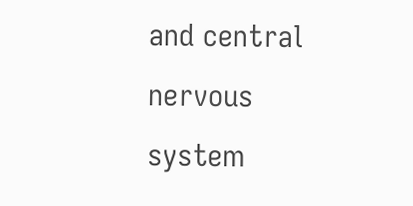and central nervous system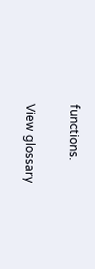functions.

View glossary